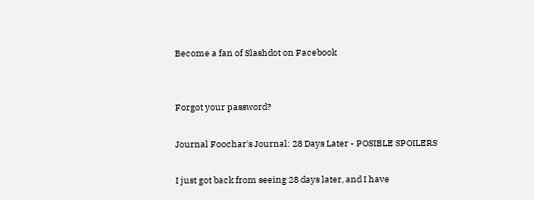Become a fan of Slashdot on Facebook


Forgot your password?

Journal Foochar's Journal: 28 Days Later - POSIBLE SPOILERS

I just got back from seeing 28 days later, and I have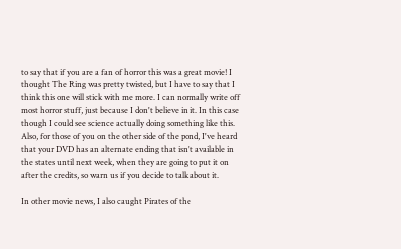to say that if you are a fan of horror this was a great movie! I thought The Ring was pretty twisted, but I have to say that I think this one will stick with me more. I can normally write off most horror stuff, just because I don't believe in it. In this case though I could see science actually doing something like this. Also, for those of you on the other side of the pond, I've heard that your DVD has an alternate ending that isn't available in the states until next week, when they are going to put it on after the credits, so warn us if you decide to talk about it.

In other movie news, I also caught Pirates of the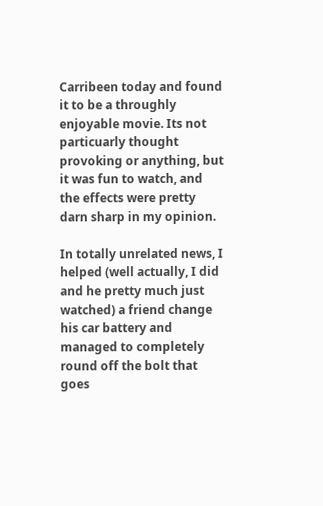Carribeen today and found it to be a throughly enjoyable movie. Its not particuarly thought provoking or anything, but it was fun to watch, and the effects were pretty darn sharp in my opinion.

In totally unrelated news, I helped (well actually, I did and he pretty much just watched) a friend change his car battery and managed to completely round off the bolt that goes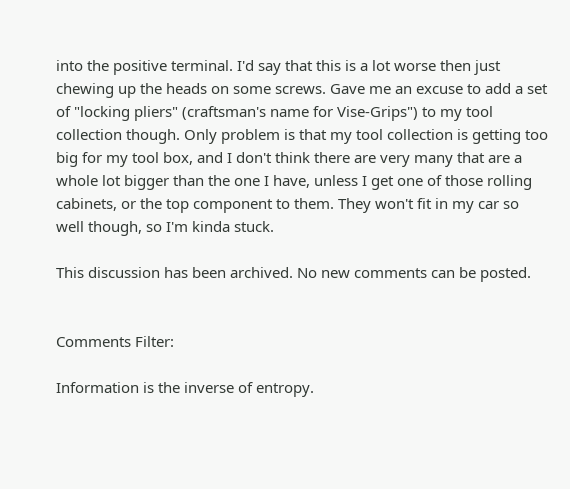into the positive terminal. I'd say that this is a lot worse then just chewing up the heads on some screws. Gave me an excuse to add a set of "locking pliers" (craftsman's name for Vise-Grips") to my tool collection though. Only problem is that my tool collection is getting too big for my tool box, and I don't think there are very many that are a whole lot bigger than the one I have, unless I get one of those rolling cabinets, or the top component to them. They won't fit in my car so well though, so I'm kinda stuck.

This discussion has been archived. No new comments can be posted.


Comments Filter:

Information is the inverse of entropy.